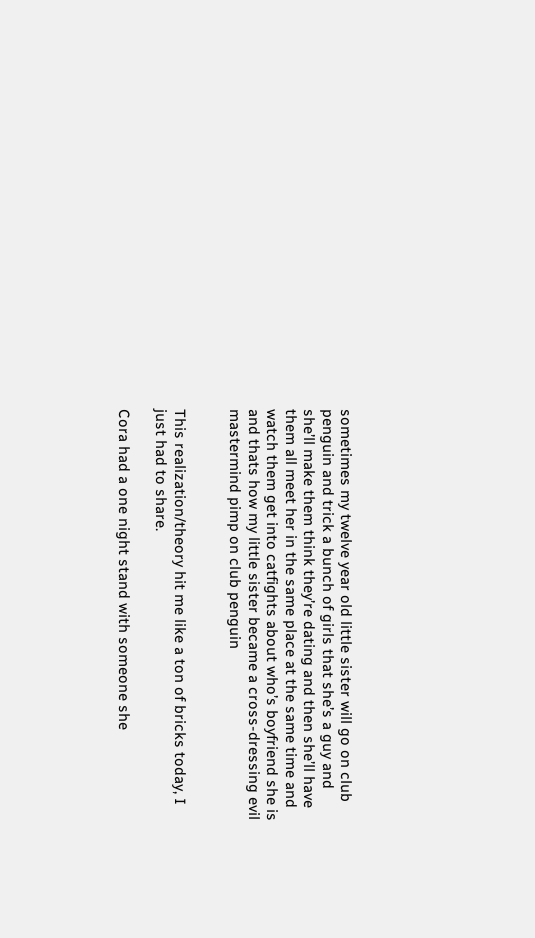sometimes my twelve year old little sister will go on club penguin and trick a bunch of girls that she’s a guy and she’ll make them think they’re dating and then she’ll have them all meet her in the same place at the same time and watch them get into catfights about who’s boyfriend she is and thats how my little sister became a cross-dressing evil mastermind pimp on club penguin


This realization/theory hit me like a ton of bricks today, I just had to share.

Cora had a one night stand with someone she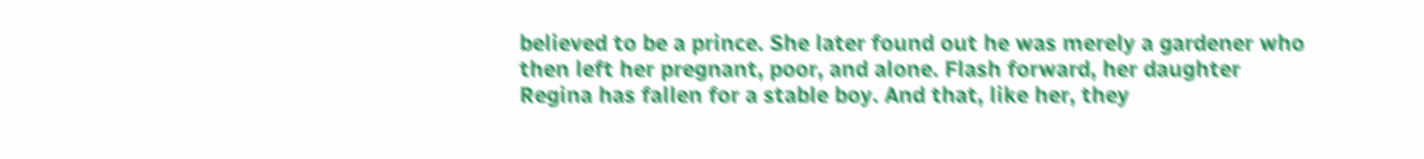believed to be a prince. She later found out he was merely a gardener who then left her pregnant, poor, and alone. Flash forward, her daughter Regina has fallen for a stable boy. And that, like her, they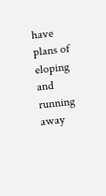have plans of eloping and running away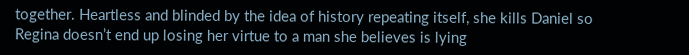together. Heartless and blinded by the idea of history repeating itself, she kills Daniel so Regina doesn’t end up losing her virtue to a man she believes is lying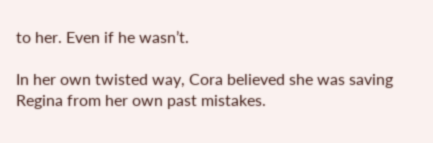to her. Even if he wasn’t.

In her own twisted way, Cora believed she was saving Regina from her own past mistakes.